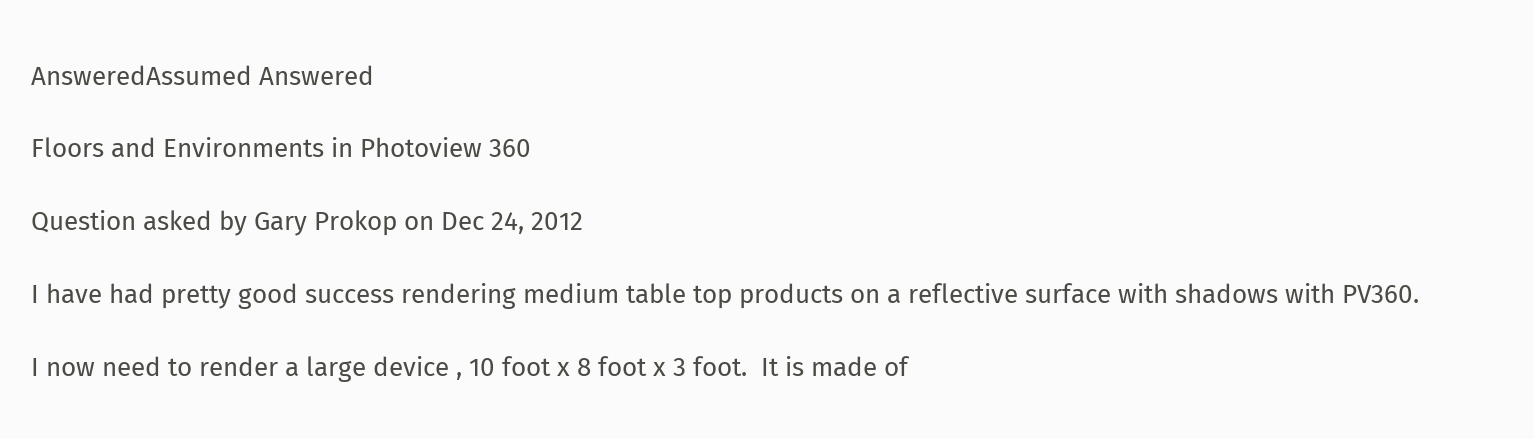AnsweredAssumed Answered

Floors and Environments in Photoview 360

Question asked by Gary Prokop on Dec 24, 2012

I have had pretty good success rendering medium table top products on a reflective surface with shadows with PV360.

I now need to render a large device , 10 foot x 8 foot x 3 foot.  It is made of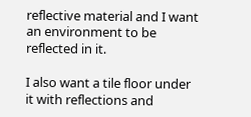reflective material and I want an environment to be reflected in it.

I also want a tile floor under it with reflections and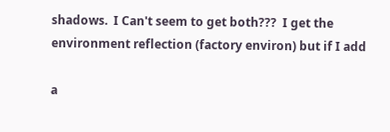shadows.  I Can't seem to get both???  I get the environment reflection (factory environ) but if I add

a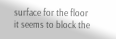surface for the floor it seems to block the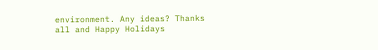environment. Any ideas? Thanks all and Happy Holidays